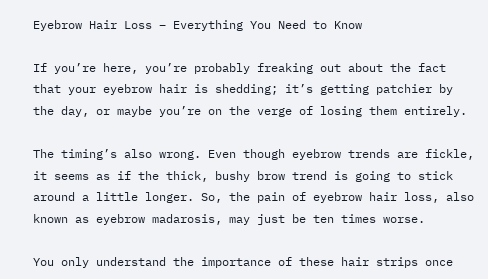Eyebrow Hair Loss – Everything You Need to Know

If you’re here, you’re probably freaking out about the fact that your eyebrow hair is shedding; it’s getting patchier by the day, or maybe you’re on the verge of losing them entirely.

The timing’s also wrong. Even though eyebrow trends are fickle, it seems as if the thick, bushy brow trend is going to stick around a little longer. So, the pain of eyebrow hair loss, also known as eyebrow madarosis, may just be ten times worse.

You only understand the importance of these hair strips once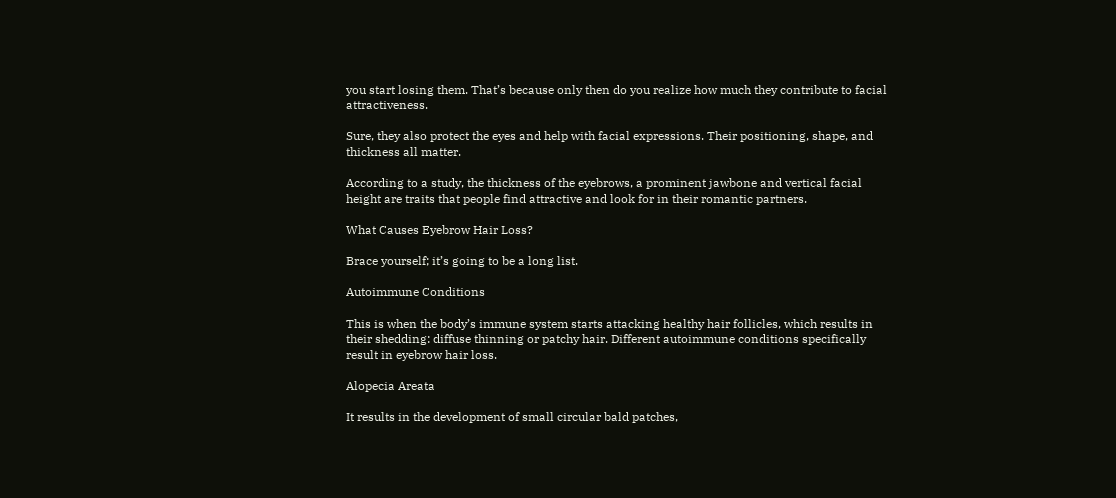you start losing them. That’s because only then do you realize how much they contribute to facial attractiveness.

Sure, they also protect the eyes and help with facial expressions. Their positioning, shape, and thickness all matter.

According to a study, the thickness of the eyebrows, a prominent jawbone and vertical facial height are traits that people find attractive and look for in their romantic partners.

What Causes Eyebrow Hair Loss?

Brace yourself; it’s going to be a long list.

Autoimmune Conditions

This is when the body’s immune system starts attacking healthy hair follicles, which results in their shedding: diffuse thinning or patchy hair. Different autoimmune conditions specifically result in eyebrow hair loss.

Alopecia Areata

It results in the development of small circular bald patches,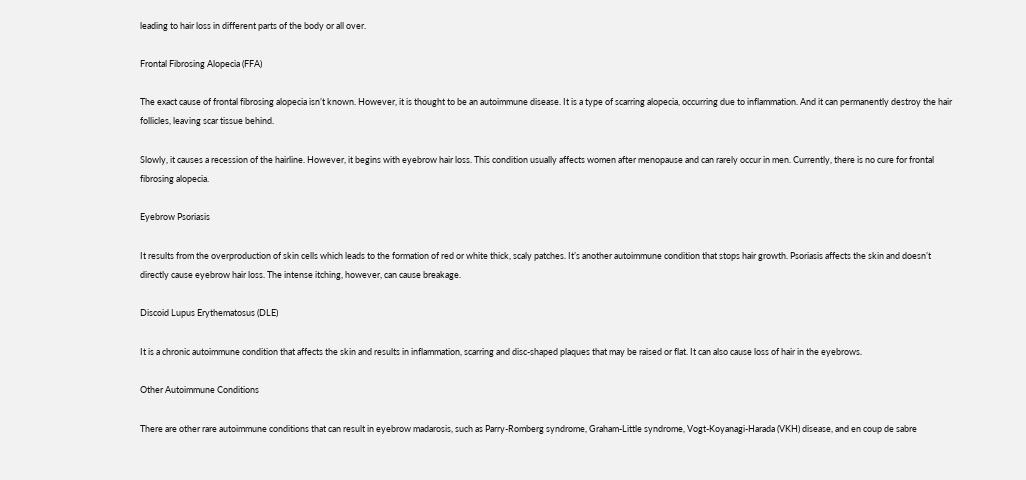leading to hair loss in different parts of the body or all over.

Frontal Fibrosing Alopecia (FFA)

The exact cause of frontal fibrosing alopecia isn’t known. However, it is thought to be an autoimmune disease. It is a type of scarring alopecia, occurring due to inflammation. And it can permanently destroy the hair follicles, leaving scar tissue behind.

Slowly, it causes a recession of the hairline. However, it begins with eyebrow hair loss. This condition usually affects women after menopause and can rarely occur in men. Currently, there is no cure for frontal fibrosing alopecia.

Eyebrow Psoriasis

It results from the overproduction of skin cells which leads to the formation of red or white thick, scaly patches. It’s another autoimmune condition that stops hair growth. Psoriasis affects the skin and doesn’t directly cause eyebrow hair loss. The intense itching, however, can cause breakage.

Discoid Lupus Erythematosus (DLE)

It is a chronic autoimmune condition that affects the skin and results in inflammation, scarring and disc-shaped plaques that may be raised or flat. It can also cause loss of hair in the eyebrows.

Other Autoimmune Conditions

There are other rare autoimmune conditions that can result in eyebrow madarosis, such as Parry-Romberg syndrome, Graham-Little syndrome, Vogt-Koyanagi-Harada (VKH) disease, and en coup de sabre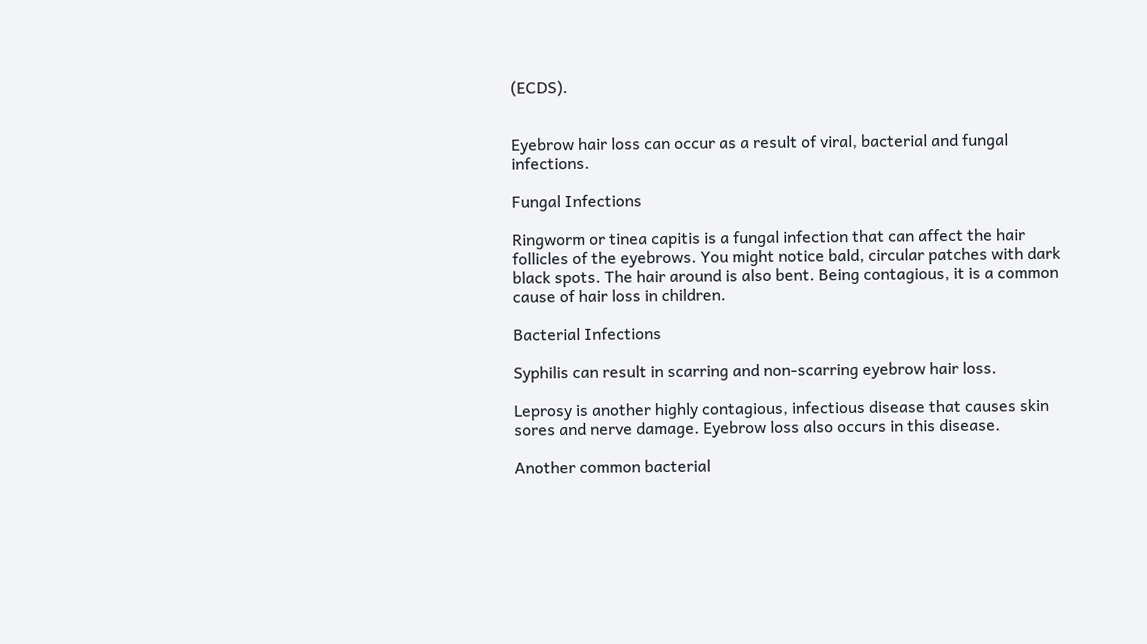(ECDS).


Eyebrow hair loss can occur as a result of viral, bacterial and fungal infections.

Fungal Infections

Ringworm or tinea capitis is a fungal infection that can affect the hair follicles of the eyebrows. You might notice bald, circular patches with dark black spots. The hair around is also bent. Being contagious, it is a common cause of hair loss in children.

Bacterial Infections

Syphilis can result in scarring and non-scarring eyebrow hair loss.

Leprosy is another highly contagious, infectious disease that causes skin sores and nerve damage. Eyebrow loss also occurs in this disease.

Another common bacterial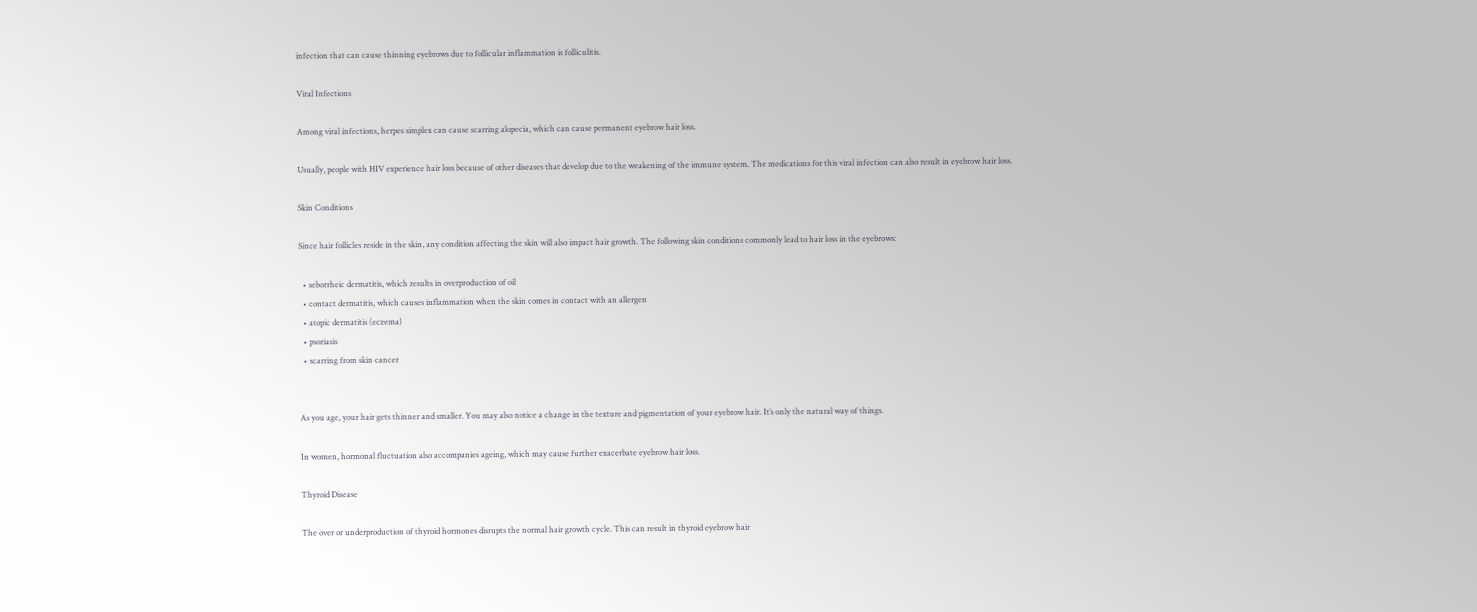infection that can cause thinning eyebrows due to follicular inflammation is folliculitis.

Viral Infections

Among viral infections, herpes simplex can cause scarring alopecia, which can cause permanent eyebrow hair loss.

Usually, people with HIV experience hair loss because of other diseases that develop due to the weakening of the immune system. The medications for this viral infection can also result in eyebrow hair loss.

Skin Conditions

Since hair follicles reside in the skin, any condition affecting the skin will also impact hair growth. The following skin conditions commonly lead to hair loss in the eyebrows:

  • seborrheic dermatitis, which results in overproduction of oil
  • contact dermatitis, which causes inflammation when the skin comes in contact with an allergen
  • atopic dermatitis (eczema)
  • psoriasis
  • scarring from skin cancer


As you age, your hair gets thinner and smaller. You may also notice a change in the texture and pigmentation of your eyebrow hair. It’s only the natural way of things.

In women, hormonal fluctuation also accompanies ageing, which may cause further exacerbate eyebrow hair loss.

Thyroid Disease

The over or underproduction of thyroid hormones disrupts the normal hair growth cycle. This can result in thyroid eyebrow hair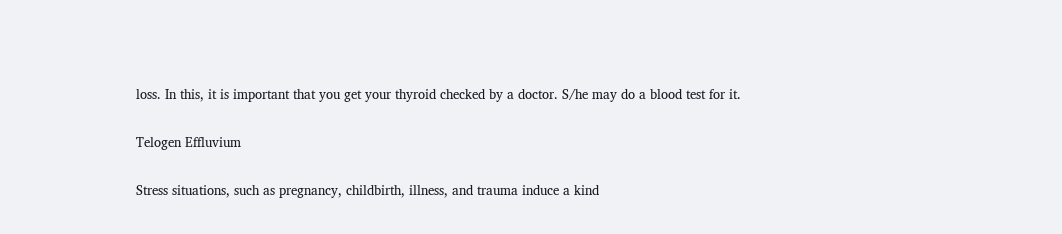loss. In this, it is important that you get your thyroid checked by a doctor. S/he may do a blood test for it.

Telogen Effluvium

Stress situations, such as pregnancy, childbirth, illness, and trauma induce a kind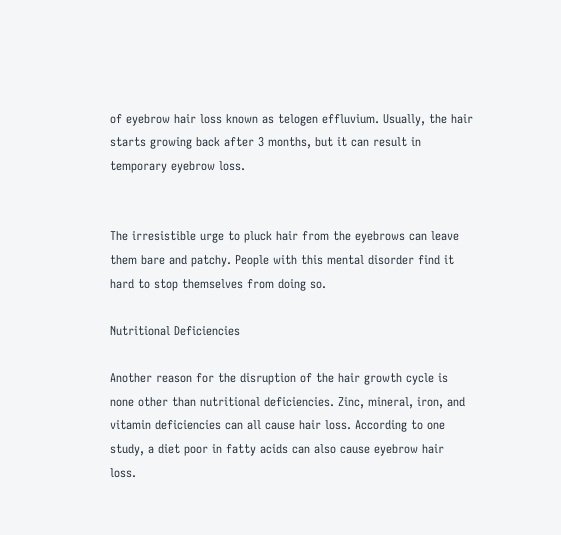of eyebrow hair loss known as telogen effluvium. Usually, the hair starts growing back after 3 months, but it can result in temporary eyebrow loss.


The irresistible urge to pluck hair from the eyebrows can leave them bare and patchy. People with this mental disorder find it hard to stop themselves from doing so.

Nutritional Deficiencies

Another reason for the disruption of the hair growth cycle is none other than nutritional deficiencies. Zinc, mineral, iron, and vitamin deficiencies can all cause hair loss. According to one study, a diet poor in fatty acids can also cause eyebrow hair loss.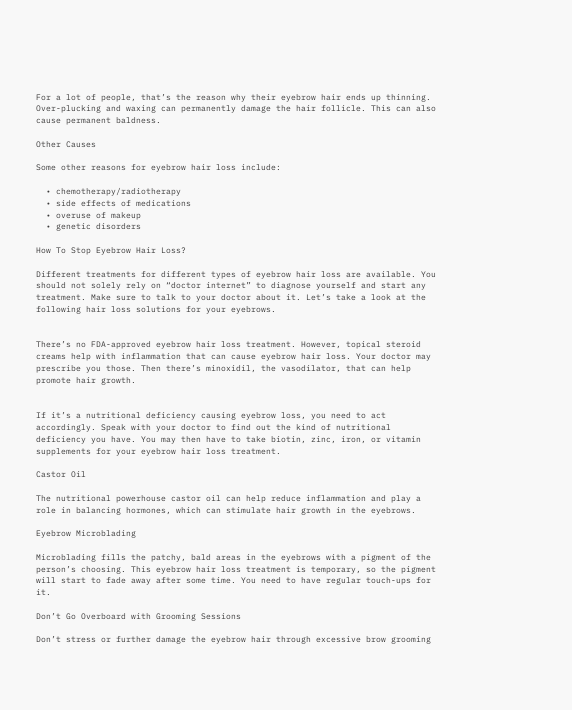For a lot of people, that’s the reason why their eyebrow hair ends up thinning. Over-plucking and waxing can permanently damage the hair follicle. This can also cause permanent baldness.

Other Causes

Some other reasons for eyebrow hair loss include:

  • chemotherapy/radiotherapy
  • side effects of medications
  • overuse of makeup
  • genetic disorders

How To Stop Eyebrow Hair Loss?

Different treatments for different types of eyebrow hair loss are available. You should not solely rely on “doctor internet” to diagnose yourself and start any treatment. Make sure to talk to your doctor about it. Let’s take a look at the following hair loss solutions for your eyebrows.


There’s no FDA-approved eyebrow hair loss treatment. However, topical steroid creams help with inflammation that can cause eyebrow hair loss. Your doctor may prescribe you those. Then there’s minoxidil, the vasodilator, that can help promote hair growth.


If it’s a nutritional deficiency causing eyebrow loss, you need to act accordingly. Speak with your doctor to find out the kind of nutritional deficiency you have. You may then have to take biotin, zinc, iron, or vitamin supplements for your eyebrow hair loss treatment.

Castor Oil

The nutritional powerhouse castor oil can help reduce inflammation and play a role in balancing hormones, which can stimulate hair growth in the eyebrows.

Eyebrow Microblading

Microblading fills the patchy, bald areas in the eyebrows with a pigment of the person’s choosing. This eyebrow hair loss treatment is temporary, so the pigment will start to fade away after some time. You need to have regular touch-ups for it.

Don’t Go Overboard with Grooming Sessions

Don’t stress or further damage the eyebrow hair through excessive brow grooming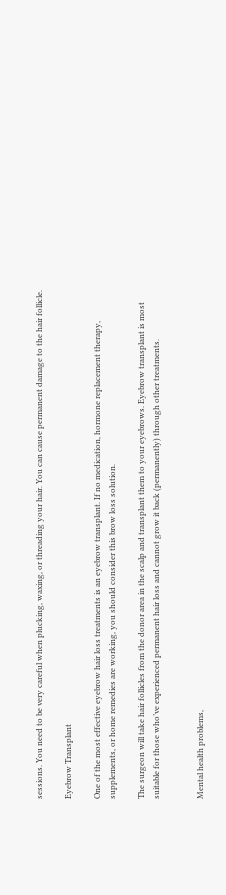sessions. You need to be very careful when plucking, waxing, or threading your hair. You can cause permanent damage to the hair follicle.

Eyebrow Transplant

One of the most effective eyebrow hair loss treatments is an eyebrow transplant. If no medication, hormone replacement therapy, supplements, or home remedies are working, you should consider this brow loss solution.

The surgeon will take hair follicles from the donor area in the scalp and transplant them to your eyebrows. Eyebrow transplant is most suitable for those who’ve experienced permanent hair loss and cannot grow it back (permanently) through other treatments.


Mental health problems,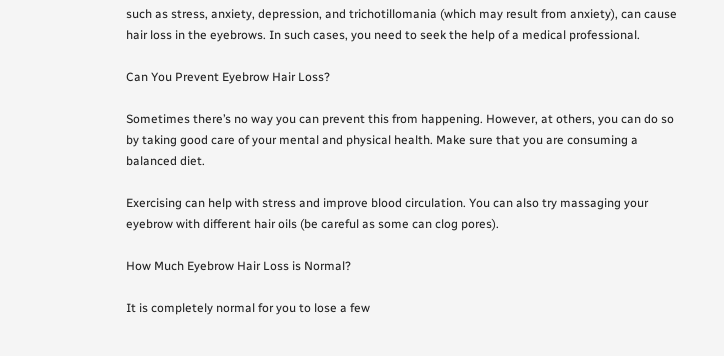such as stress, anxiety, depression, and trichotillomania (which may result from anxiety), can cause hair loss in the eyebrows. In such cases, you need to seek the help of a medical professional.

Can You Prevent Eyebrow Hair Loss?

Sometimes there’s no way you can prevent this from happening. However, at others, you can do so by taking good care of your mental and physical health. Make sure that you are consuming a balanced diet.

Exercising can help with stress and improve blood circulation. You can also try massaging your eyebrow with different hair oils (be careful as some can clog pores).

How Much Eyebrow Hair Loss is Normal?

It is completely normal for you to lose a few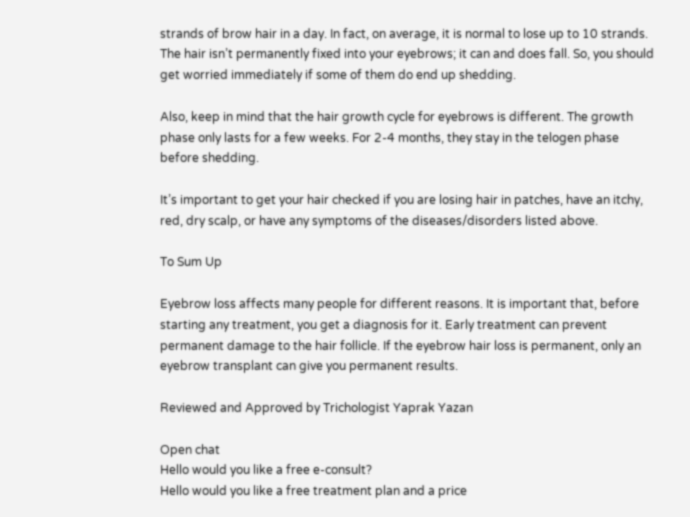strands of brow hair in a day. In fact, on average, it is normal to lose up to 10 strands. The hair isn’t permanently fixed into your eyebrows; it can and does fall. So, you should get worried immediately if some of them do end up shedding.

Also, keep in mind that the hair growth cycle for eyebrows is different. The growth phase only lasts for a few weeks. For 2-4 months, they stay in the telogen phase before shedding.

It’s important to get your hair checked if you are losing hair in patches, have an itchy, red, dry scalp, or have any symptoms of the diseases/disorders listed above.

To Sum Up

Eyebrow loss affects many people for different reasons. It is important that, before starting any treatment, you get a diagnosis for it. Early treatment can prevent permanent damage to the hair follicle. If the eyebrow hair loss is permanent, only an eyebrow transplant can give you permanent results.

Reviewed and Approved by Trichologist Yaprak Yazan

Open chat
Hello would you like a free e-consult?
Hello would you like a free treatment plan and a price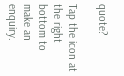quote?

Tap the icon at the right bottom to make an enquiry.